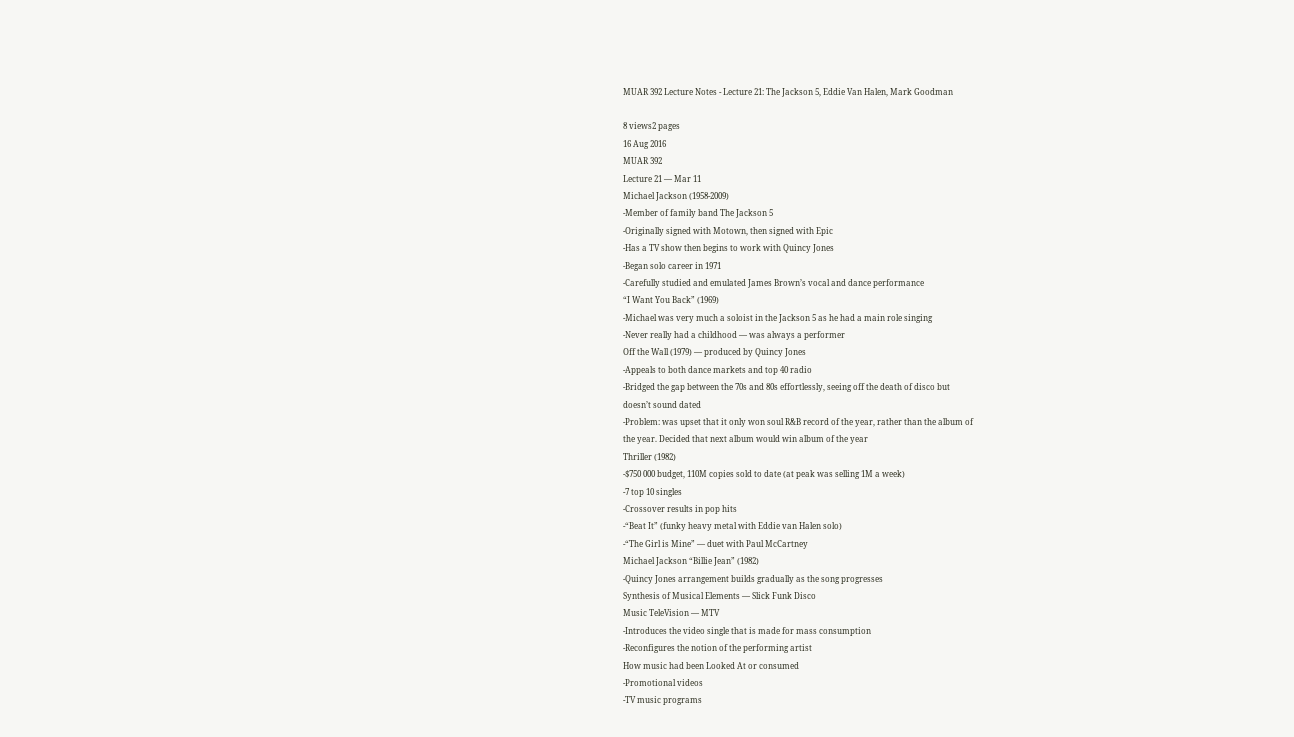MUAR 392 Lecture Notes - Lecture 21: The Jackson 5, Eddie Van Halen, Mark Goodman

8 views2 pages
16 Aug 2016
MUAR 392
Lecture 21 — Mar 11
Michael Jackson (1958-2009)
-Member of family band The Jackson 5
-Originally signed with Motown, then signed with Epic
-Has a TV show then begins to work with Quincy Jones
-Began solo career in 1971
-Carefully studied and emulated James Brown’s vocal and dance performance
“I Want You Back” (1969)
-Michael was very much a soloist in the Jackson 5 as he had a main role singing
-Never really had a childhood — was always a performer
Off the Wall (1979) — produced by Quincy Jones
-Appeals to both dance markets and top 40 radio
-Bridged the gap between the 70s and 80s effortlessly, seeing off the death of disco but
doesn’t sound dated
-Problem: was upset that it only won soul R&B record of the year, rather than the album of
the year. Decided that next album would win album of the year
Thriller (1982)
-$750 000 budget, 110M copies sold to date (at peak was selling 1M a week)
-7 top 10 singles
-Crossover results in pop hits
-“Beat It” (funky heavy metal with Eddie van Halen solo)
-“The Girl is Mine” — duet with Paul McCartney
Michael Jackson “Billie Jean” (1982)
-Quincy Jones arrangement builds gradually as the song progresses
Synthesis of Musical Elements — Slick Funk Disco
Music TeleVision — MTV
-Introduces the video single that is made for mass consumption
-Reconfigures the notion of the performing artist
How music had been Looked At or consumed
-Promotional videos
-TV music programs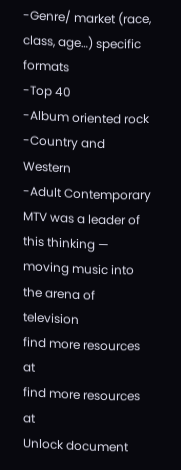-Genre/ market (race, class, age…) specific formats
-Top 40
-Album oriented rock
-Country and Western
-Adult Contemporary
MTV was a leader of this thinking — moving music into the arena of television
find more resources at
find more resources at
Unlock document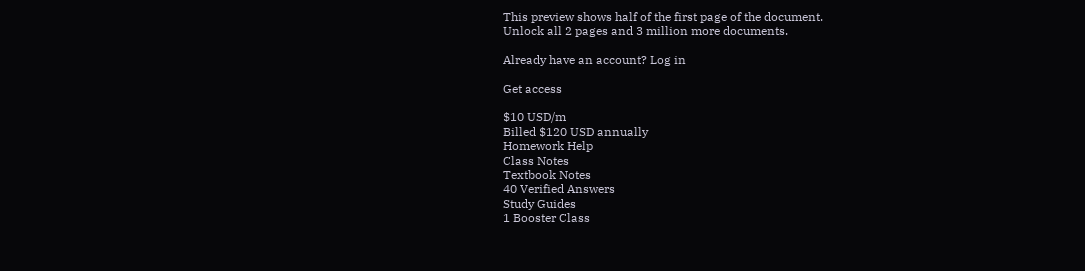This preview shows half of the first page of the document.
Unlock all 2 pages and 3 million more documents.

Already have an account? Log in

Get access

$10 USD/m
Billed $120 USD annually
Homework Help
Class Notes
Textbook Notes
40 Verified Answers
Study Guides
1 Booster Class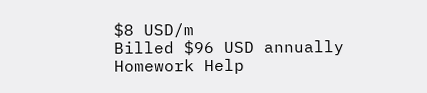$8 USD/m
Billed $96 USD annually
Homework Help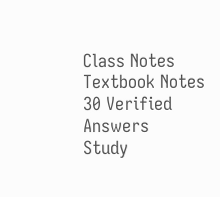Class Notes
Textbook Notes
30 Verified Answers
Study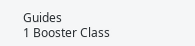Guides
1 Booster Class